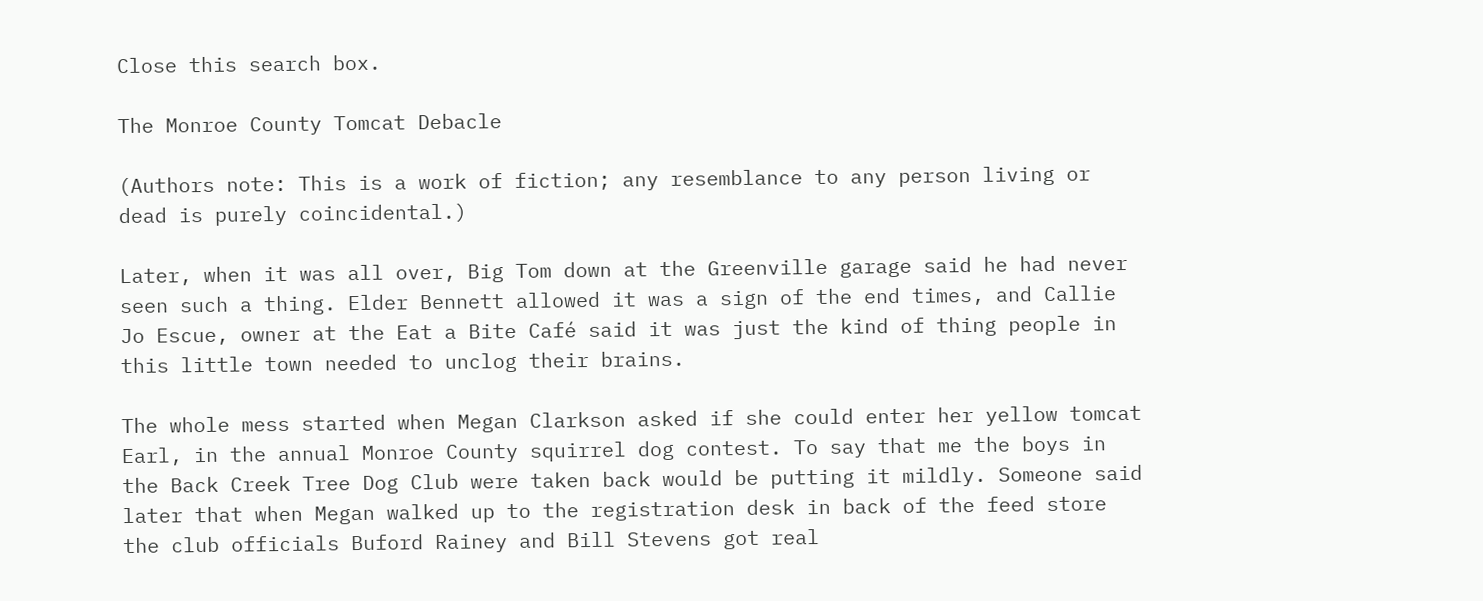Close this search box.

The Monroe County Tomcat Debacle

(Authors note: This is a work of fiction; any resemblance to any person living or dead is purely coincidental.)

Later, when it was all over, Big Tom down at the Greenville garage said he had never seen such a thing. Elder Bennett allowed it was a sign of the end times, and Callie Jo Escue, owner at the Eat a Bite Café said it was just the kind of thing people in this little town needed to unclog their brains.

The whole mess started when Megan Clarkson asked if she could enter her yellow tomcat Earl, in the annual Monroe County squirrel dog contest. To say that me the boys in the Back Creek Tree Dog Club were taken back would be putting it mildly. Someone said later that when Megan walked up to the registration desk in back of the feed store the club officials Buford Rainey and Bill Stevens got real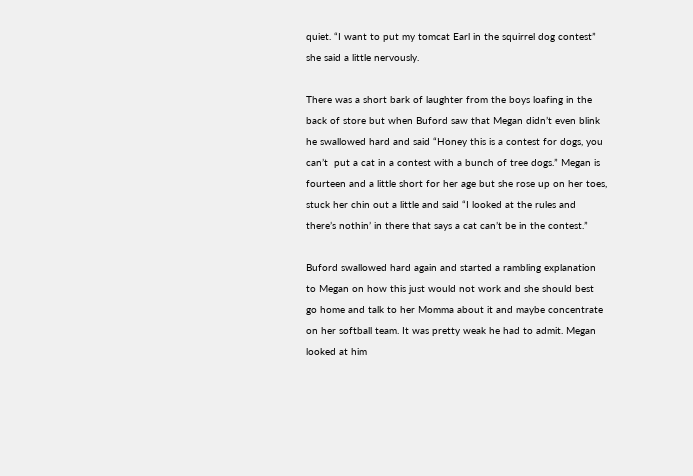quiet. “I want to put my tomcat Earl in the squirrel dog contest” she said a little nervously.

There was a short bark of laughter from the boys loafing in the back of store but when Buford saw that Megan didn’t even blink he swallowed hard and said “Honey this is a contest for dogs, you can’t  put a cat in a contest with a bunch of tree dogs.” Megan is fourteen and a little short for her age but she rose up on her toes, stuck her chin out a little and said “I looked at the rules and there’s nothin’ in there that says a cat can’t be in the contest.”

Buford swallowed hard again and started a rambling explanation to Megan on how this just would not work and she should best go home and talk to her Momma about it and maybe concentrate on her softball team. It was pretty weak he had to admit. Megan looked at him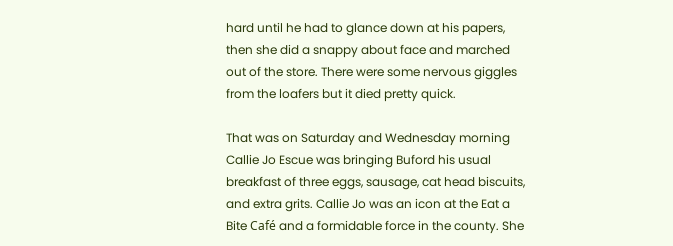hard until he had to glance down at his papers, then she did a snappy about face and marched out of the store. There were some nervous giggles from the loafers but it died pretty quick.

That was on Saturday and Wednesday morning Callie Jo Escue was bringing Buford his usual breakfast of three eggs, sausage, cat head biscuits, and extra grits. Callie Jo was an icon at the Eat a Bite Café and a formidable force in the county. She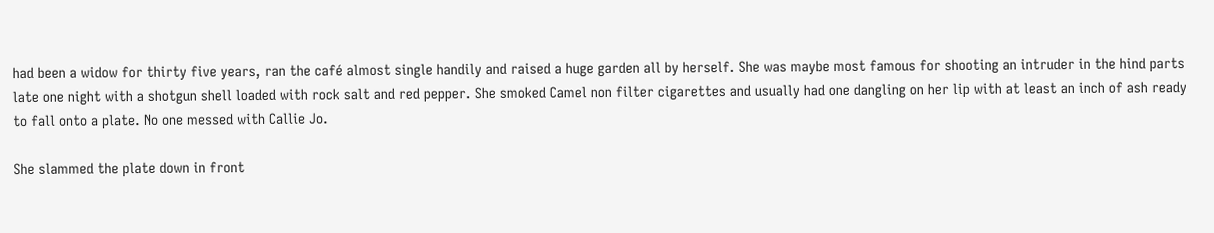had been a widow for thirty five years, ran the café almost single handily and raised a huge garden all by herself. She was maybe most famous for shooting an intruder in the hind parts late one night with a shotgun shell loaded with rock salt and red pepper. She smoked Camel non filter cigarettes and usually had one dangling on her lip with at least an inch of ash ready to fall onto a plate. No one messed with Callie Jo.

She slammed the plate down in front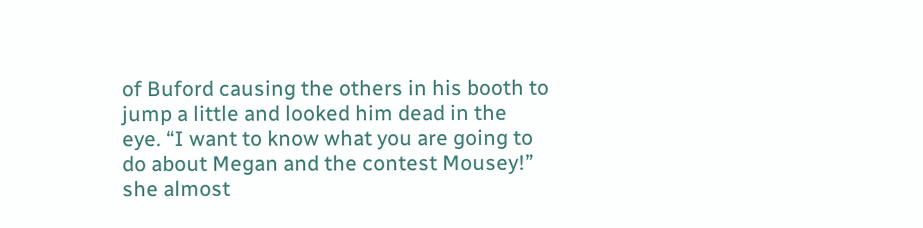of Buford causing the others in his booth to jump a little and looked him dead in the eye. “I want to know what you are going to do about Megan and the contest Mousey!” she almost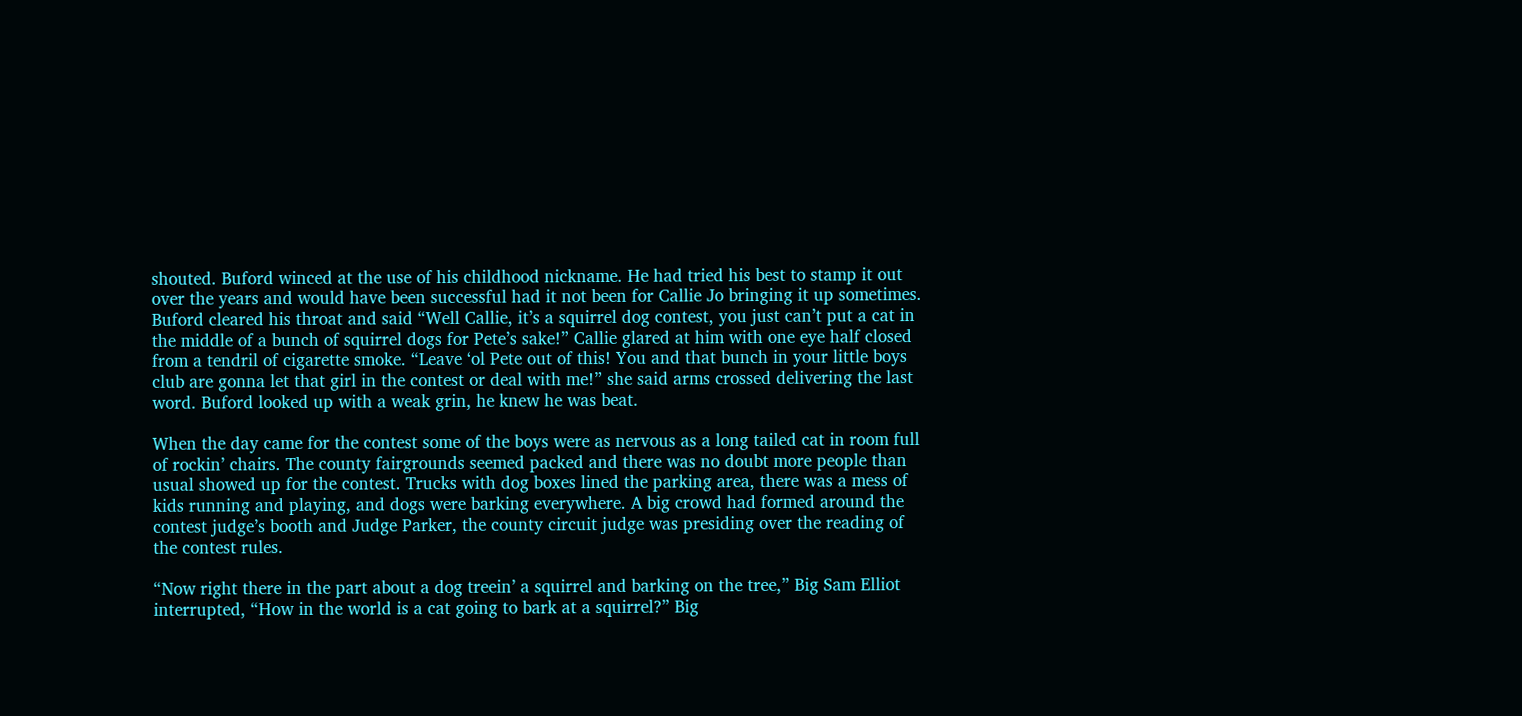shouted. Buford winced at the use of his childhood nickname. He had tried his best to stamp it out over the years and would have been successful had it not been for Callie Jo bringing it up sometimes. Buford cleared his throat and said “Well Callie, it’s a squirrel dog contest, you just can’t put a cat in the middle of a bunch of squirrel dogs for Pete’s sake!” Callie glared at him with one eye half closed from a tendril of cigarette smoke. “Leave ‘ol Pete out of this! You and that bunch in your little boys club are gonna let that girl in the contest or deal with me!” she said arms crossed delivering the last word. Buford looked up with a weak grin, he knew he was beat.

When the day came for the contest some of the boys were as nervous as a long tailed cat in room full of rockin’ chairs. The county fairgrounds seemed packed and there was no doubt more people than usual showed up for the contest. Trucks with dog boxes lined the parking area, there was a mess of kids running and playing, and dogs were barking everywhere. A big crowd had formed around the contest judge’s booth and Judge Parker, the county circuit judge was presiding over the reading of the contest rules.

“Now right there in the part about a dog treein’ a squirrel and barking on the tree,” Big Sam Elliot interrupted, “How in the world is a cat going to bark at a squirrel?” Big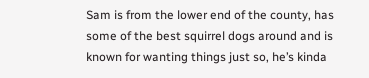Sam is from the lower end of the county, has some of the best squirrel dogs around and is known for wanting things just so, he’s kinda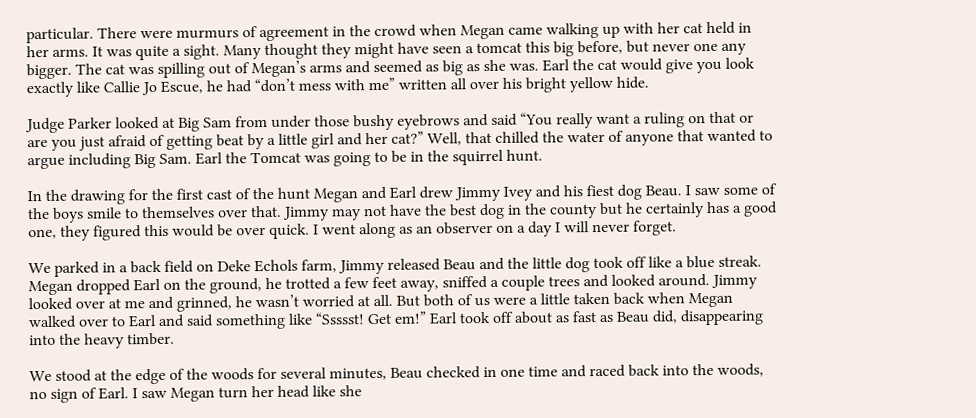particular. There were murmurs of agreement in the crowd when Megan came walking up with her cat held in her arms. It was quite a sight. Many thought they might have seen a tomcat this big before, but never one any bigger. The cat was spilling out of Megan’s arms and seemed as big as she was. Earl the cat would give you look exactly like Callie Jo Escue, he had “don’t mess with me” written all over his bright yellow hide.

Judge Parker looked at Big Sam from under those bushy eyebrows and said “You really want a ruling on that or are you just afraid of getting beat by a little girl and her cat?” Well, that chilled the water of anyone that wanted to argue including Big Sam. Earl the Tomcat was going to be in the squirrel hunt.

In the drawing for the first cast of the hunt Megan and Earl drew Jimmy Ivey and his fiest dog Beau. I saw some of the boys smile to themselves over that. Jimmy may not have the best dog in the county but he certainly has a good one, they figured this would be over quick. I went along as an observer on a day I will never forget.

We parked in a back field on Deke Echols farm, Jimmy released Beau and the little dog took off like a blue streak. Megan dropped Earl on the ground, he trotted a few feet away, sniffed a couple trees and looked around. Jimmy looked over at me and grinned, he wasn’t worried at all. But both of us were a little taken back when Megan walked over to Earl and said something like “Ssssst! Get em!” Earl took off about as fast as Beau did, disappearing into the heavy timber.

We stood at the edge of the woods for several minutes, Beau checked in one time and raced back into the woods, no sign of Earl. I saw Megan turn her head like she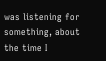was listening for something, about the time I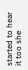started to hear it too she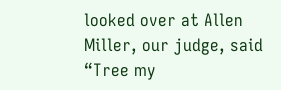looked over at Allen Miller, our judge, said “Tree my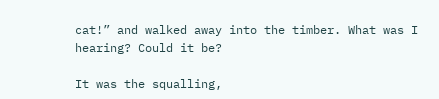cat!” and walked away into the timber. What was I hearing? Could it be?

It was the squalling,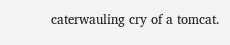caterwauling cry of a tomcat.